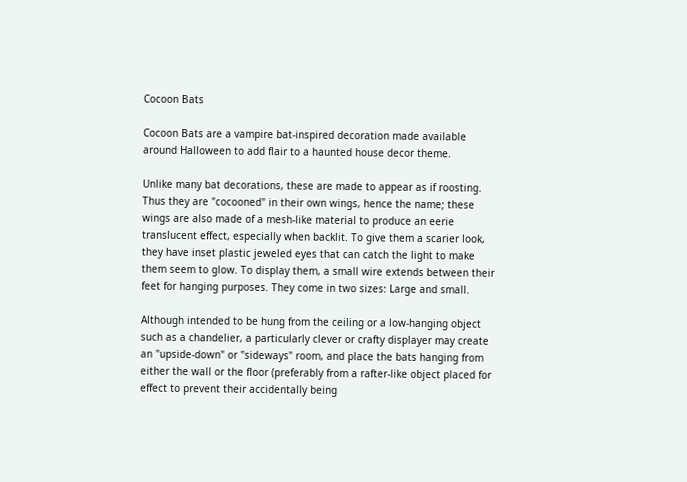Cocoon Bats

Cocoon Bats are a vampire bat-inspired decoration made available around Halloween to add flair to a haunted house decor theme.

Unlike many bat decorations, these are made to appear as if roosting. Thus they are "cocooned" in their own wings, hence the name; these wings are also made of a mesh-like material to produce an eerie translucent effect, especially when backlit. To give them a scarier look, they have inset plastic jeweled eyes that can catch the light to make them seem to glow. To display them, a small wire extends between their feet for hanging purposes. They come in two sizes: Large and small.

Although intended to be hung from the ceiling or a low-hanging object such as a chandelier, a particularly clever or crafty displayer may create an "upside-down" or "sideways" room, and place the bats hanging from either the wall or the floor (preferably from a rafter-like object placed for effect to prevent their accidentally being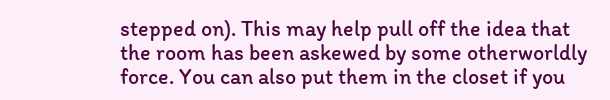stepped on). This may help pull off the idea that the room has been askewed by some otherworldly force. You can also put them in the closet if you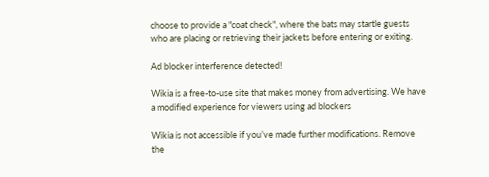choose to provide a "coat check", where the bats may startle guests who are placing or retrieving their jackets before entering or exiting.

Ad blocker interference detected!

Wikia is a free-to-use site that makes money from advertising. We have a modified experience for viewers using ad blockers

Wikia is not accessible if you’ve made further modifications. Remove the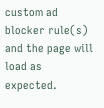custom ad blocker rule(s) and the page will load as expected.